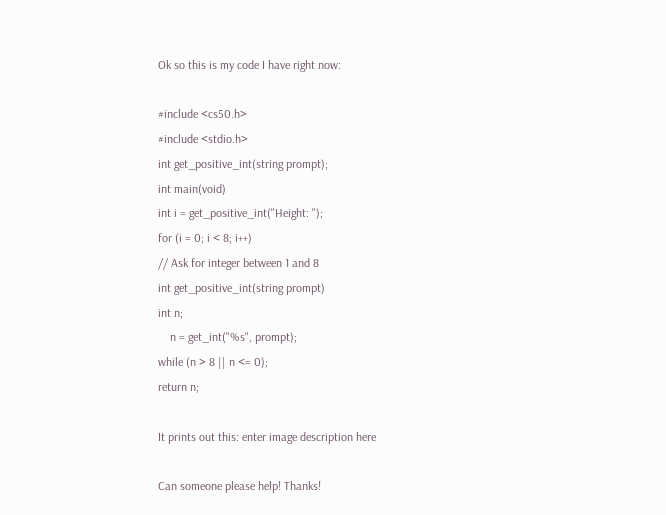Ok so this is my code I have right now:

#include <cs50.h>
#include <stdio.h>
int get_positive_int(string prompt);
int main(void)
int i = get_positive_int("Height: ");
for (i = 0; i < 8; i++)
// Ask for integer between 1 and 8
int get_positive_int(string prompt)
int n;
    n = get_int("%s", prompt);
while (n > 8 || n <= 0);
return n;

It prints out this: enter image description here

Can someone please help! Thanks!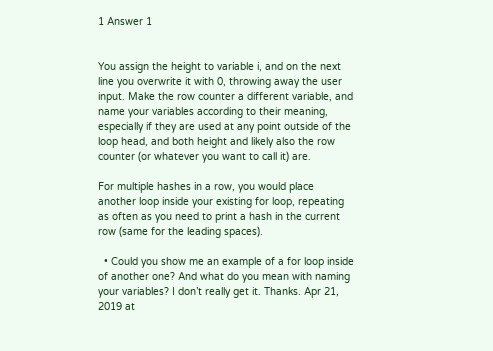1 Answer 1


You assign the height to variable i, and on the next line you overwrite it with 0, throwing away the user input. Make the row counter a different variable, and name your variables according to their meaning, especially if they are used at any point outside of the loop head, and both height and likely also the row counter (or whatever you want to call it) are.

For multiple hashes in a row, you would place another loop inside your existing for loop, repeating as often as you need to print a hash in the current row (same for the leading spaces).

  • Could you show me an example of a for loop inside of another one? And what do you mean with naming your variables? I don’t really get it. Thanks. Apr 21, 2019 at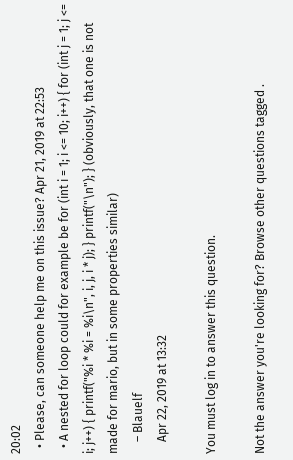20:02
  • Please, can someone help me on this issue? Apr 21, 2019 at 22:53
  • A nested for loop could for example be for (int i = 1; i <= 10; i++) { for (int j = 1; j <= i; j++) { printf("%i * %i = %i\n", i, j, i * j); } printf("\n"); } (obviously, that one is not made for mario, but in some properties similar)
    – Blauelf
    Apr 22, 2019 at 13:32

You must log in to answer this question.

Not the answer you're looking for? Browse other questions tagged .